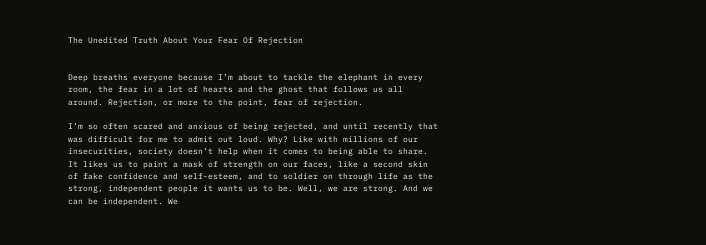The Unedited Truth About Your Fear Of Rejection


Deep breaths everyone because I’m about to tackle the elephant in every room, the fear in a lot of hearts and the ghost that follows us all around. Rejection, or more to the point, fear of rejection.

I’m so often scared and anxious of being rejected, and until recently that was difficult for me to admit out loud. Why? Like with millions of our insecurities, society doesn’t help when it comes to being able to share. It likes us to paint a mask of strength on our faces, like a second skin of fake confidence and self-esteem, and to soldier on through life as the strong, independent people it wants us to be. Well, we are strong. And we can be independent. We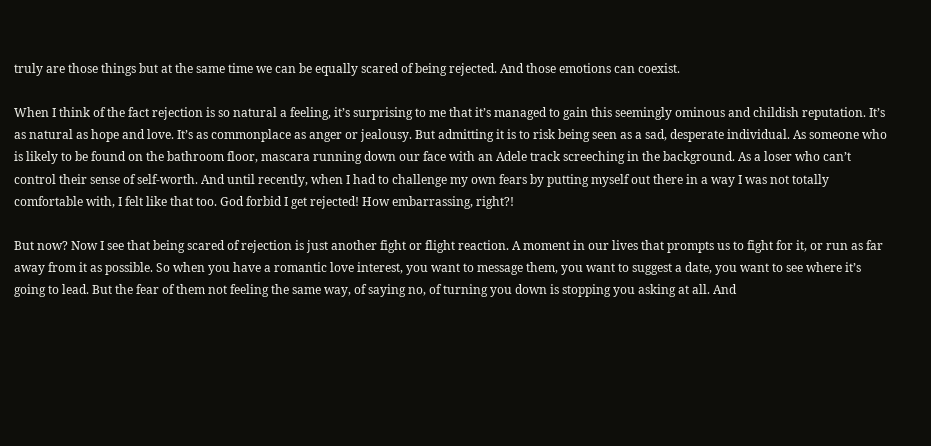truly are those things but at the same time we can be equally scared of being rejected. And those emotions can coexist.

When I think of the fact rejection is so natural a feeling, it’s surprising to me that it’s managed to gain this seemingly ominous and childish reputation. It’s as natural as hope and love. It’s as commonplace as anger or jealousy. But admitting it is to risk being seen as a sad, desperate individual. As someone who is likely to be found on the bathroom floor, mascara running down our face with an Adele track screeching in the background. As a loser who can’t control their sense of self-worth. And until recently, when I had to challenge my own fears by putting myself out there in a way I was not totally comfortable with, I felt like that too. God forbid I get rejected! How embarrassing, right?!

But now? Now I see that being scared of rejection is just another fight or flight reaction. A moment in our lives that prompts us to fight for it, or run as far away from it as possible. So when you have a romantic love interest, you want to message them, you want to suggest a date, you want to see where it’s going to lead. But the fear of them not feeling the same way, of saying no, of turning you down is stopping you asking at all. And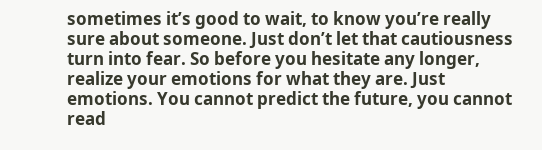sometimes it’s good to wait, to know you’re really sure about someone. Just don’t let that cautiousness turn into fear. So before you hesitate any longer, realize your emotions for what they are. Just emotions. You cannot predict the future, you cannot read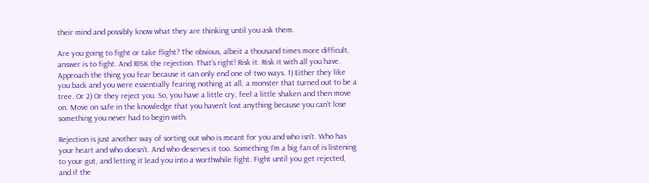their mind and possibly know what they are thinking until you ask them.

Are you going to fight or take flight? The obvious, albeit a thousand times more difficult, answer is to fight. And RISK the rejection. That’s right! Risk it. Risk it with all you have. Approach the thing you fear because it can only end one of two ways. 1) Either they like you back and you were essentially fearing nothing at all, a monster that turned out to be a tree. Or 2) Or they reject you. So, you have a little cry, feel a little shaken and then move on. Move on safe in the knowledge that you haven’t lost anything because you can’t lose something you never had to begin with.

Rejection is just another way of sorting out who is meant for you and who isn’t. Who has your heart and who doesn’t. And who deserves it too. Something I’m a big fan of is listening to your gut, and letting it lead you into a worthwhile fight. Fight until you get rejected, and if the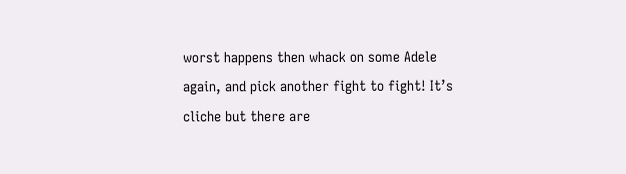worst happens then whack on some Adele again, and pick another fight to fight! It’s cliche but there are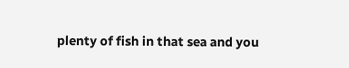plenty of fish in that sea and you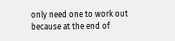only need one to work out because at the end of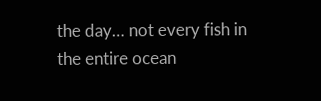the day… not every fish in the entire ocean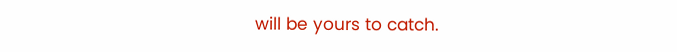will be yours to catch.